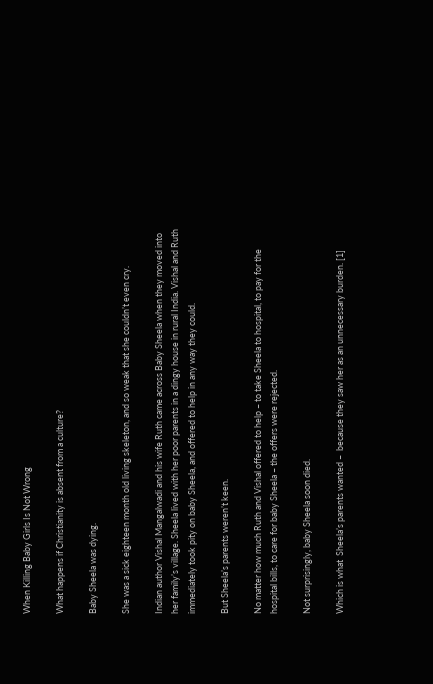When Killing Baby Girls Is Not Wrong

What happens if Christianity is absent from a culture?

Baby Sheela was dying.

She was a sick eighteen month old living skeleton, and so weak that she couldn’t even cry.

Indian author Vishal Mangalwadi and his wife Ruth came across Baby Sheela when they moved into her family’s village. Sheela lived with her poor parents in a dingy house in rural India. Vishal and Ruth immediately took pity on baby Sheela, and offered to help in any way they could.

But Sheela’s parents weren’t keen.

No matter how much Ruth and Vishal offered to help – to take Sheela to hospital, to pay for the hospital bills, to care for baby Sheela – the offers were rejected.

Not surprisingly, baby Sheela soon died.

Which is what  Sheela’s parents wanted –  because they saw her as an unnecessary burden. [1]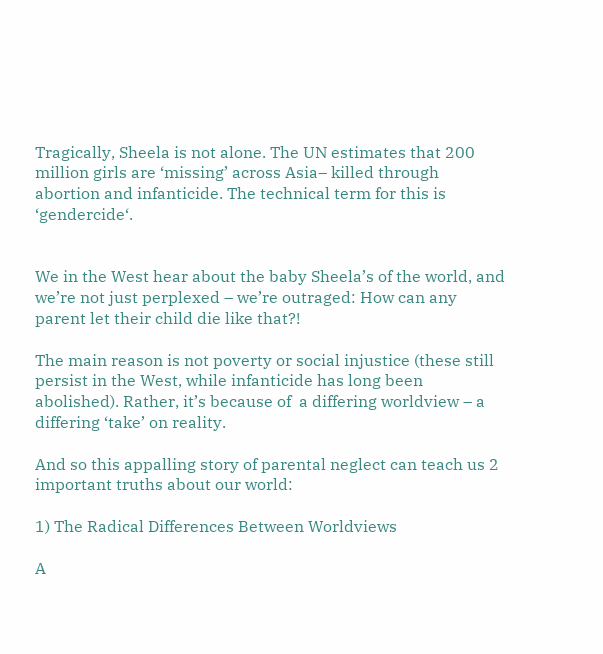Tragically, Sheela is not alone. The UN estimates that 200 million girls are ‘missing’ across Asia– killed through abortion and infanticide. The technical term for this is ‘gendercide‘.


We in the West hear about the baby Sheela’s of the world, and we’re not just perplexed – we’re outraged: How can any parent let their child die like that?!

The main reason is not poverty or social injustice (these still persist in the West, while infanticide has long been abolished). Rather, it’s because of  a differing worldview – a differing ‘take’ on reality.

And so this appalling story of parental neglect can teach us 2 important truths about our world:

1) The Radical Differences Between Worldviews

A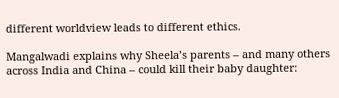different worldview leads to different ethics.

Mangalwadi explains why Sheela’s parents – and many others across India and China – could kill their baby daughter: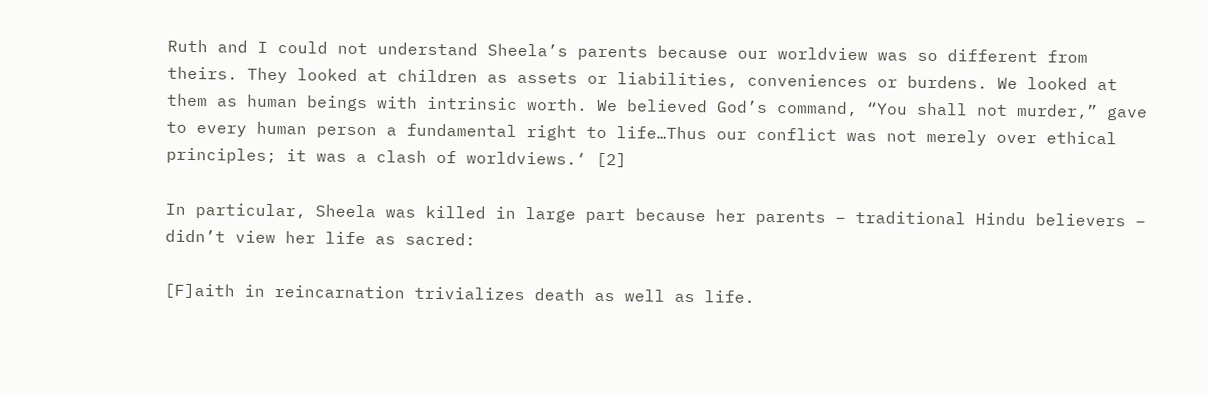Ruth and I could not understand Sheela’s parents because our worldview was so different from theirs. They looked at children as assets or liabilities, conveniences or burdens. We looked at them as human beings with intrinsic worth. We believed God’s command, “You shall not murder,” gave to every human person a fundamental right to life…Thus our conflict was not merely over ethical principles; it was a clash of worldviews.‘ [2]

In particular, Sheela was killed in large part because her parents – traditional Hindu believers –   didn’t view her life as sacred:

[F]aith in reincarnation trivializes death as well as life.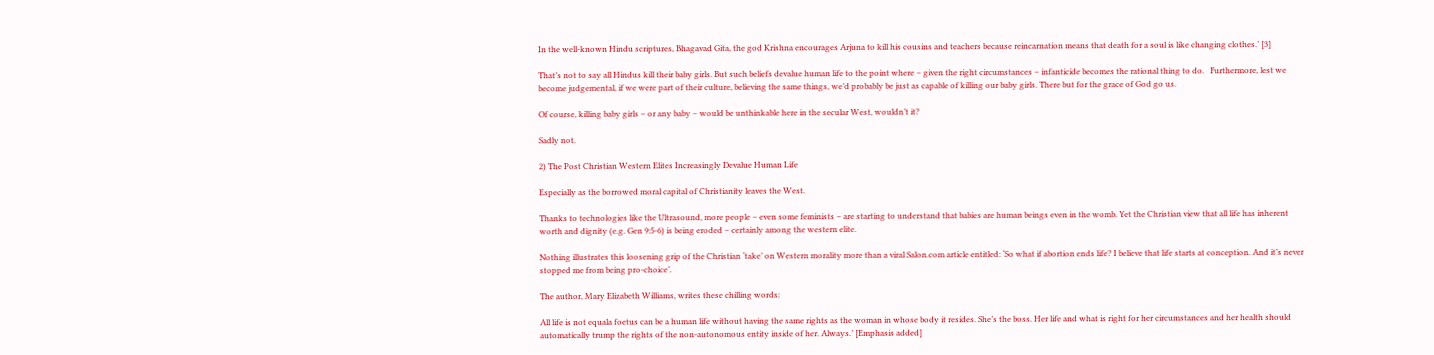In the well-known Hindu scriptures, Bhagavad Gita, the god Krishna encourages Arjuna to kill his cousins and teachers because reincarnation means that death for a soul is like changing clothes.’ [3]

That’s not to say all Hindus kill their baby girls. But such beliefs devalue human life to the point where – given the right circumstances – infanticide becomes the rational thing to do.   Furthermore, lest we become judgemental, if we were part of their culture, believing the same things, we’d probably be just as capable of killing our baby girls. There but for the grace of God go us.

Of course, killing baby girls – or any baby – would be unthinkable here in the secular West, wouldn’t it?

Sadly not.

2) The Post Christian Western Elites Increasingly Devalue Human Life

Especially as the borrowed moral capital of Christianity leaves the West.

Thanks to technologies like the Ultrasound, more people – even some feminists – are starting to understand that babies are human beings even in the womb. Yet the Christian view that all life has inherent worth and dignity (e.g. Gen 9:5-6) is being eroded – certainly among the western elite.

Nothing illustrates this loosening grip of the Christian ‘take’ on Western morality more than a viral Salon.com article entitled: ‘So what if abortion ends life? I believe that life starts at conception. And it’s never stopped me from being pro-choice’.

The author, Mary Elizabeth Williams, writes these chilling words:

All life is not equala foetus can be a human life without having the same rights as the woman in whose body it resides. She’s the boss. Her life and what is right for her circumstances and her health should automatically trump the rights of the non-autonomous entity inside of her. Always.’ [Emphasis added]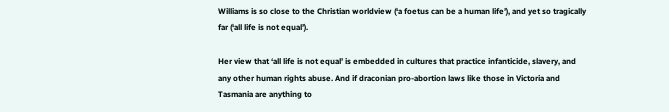Williams is so close to the Christian worldview (‘a foetus can be a human life’), and yet so tragically far (‘all life is not equal’).

Her view that ‘all life is not equal’ is embedded in cultures that practice infanticide, slavery, and any other human rights abuse. And if draconian pro-abortion laws like those in Victoria and Tasmania are anything to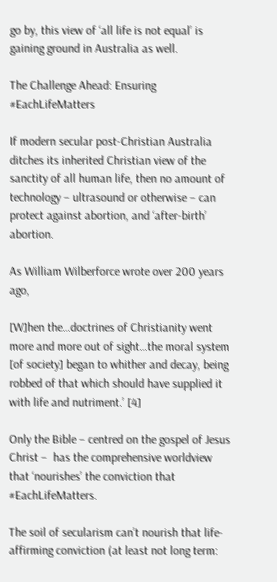go by, this view of ‘all life is not equal’ is gaining ground in Australia as well.

The Challenge Ahead: Ensuring #EachLifeMatters

If modern secular post-Christian Australia ditches its inherited Christian view of the sanctity of all human life, then no amount of technology – ultrasound or otherwise – can protect against abortion, and ‘after-birth’ abortion.

As William Wilberforce wrote over 200 years ago,

[W]hen the…doctrines of Christianity went more and more out of sight…the moral system [of society] began to whither and decay, being robbed of that which should have supplied it with life and nutriment.’ [4]

Only the Bible – centred on the gospel of Jesus Christ –  has the comprehensive worldview that ‘nourishes’ the conviction that  #EachLifeMatters.

The soil of secularism can’t nourish that life-affirming conviction (at least not long term: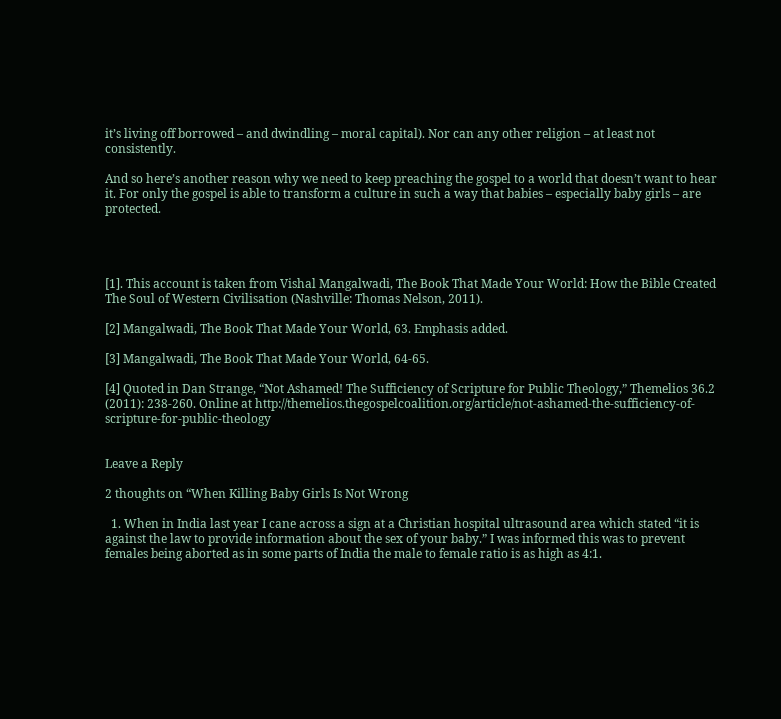it’s living off borrowed – and dwindling – moral capital). Nor can any other religion – at least not consistently.

And so here’s another reason why we need to keep preaching the gospel to a world that doesn’t want to hear it. For only the gospel is able to transform a culture in such a way that babies – especially baby girls – are protected.




[1]. This account is taken from Vishal Mangalwadi, The Book That Made Your World: How the Bible Created The Soul of Western Civilisation (Nashville: Thomas Nelson, 2011).

[2] Mangalwadi, The Book That Made Your World, 63. Emphasis added.

[3] Mangalwadi, The Book That Made Your World, 64-65.

[4] Quoted in Dan Strange, “Not Ashamed! The Sufficiency of Scripture for Public Theology,” Themelios 36.2 (2011): 238-260. Online at http://themelios.thegospelcoalition.org/article/not-ashamed-the-sufficiency-of-scripture-for-public-theology


Leave a Reply

2 thoughts on “When Killing Baby Girls Is Not Wrong

  1. When in India last year I cane across a sign at a Christian hospital ultrasound area which stated “it is against the law to provide information about the sex of your baby.” I was informed this was to prevent females being aborted as in some parts of India the male to female ratio is as high as 4:1.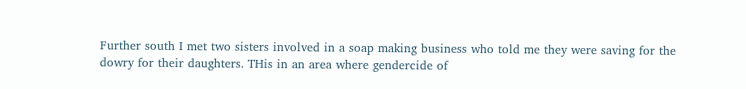Further south I met two sisters involved in a soap making business who told me they were saving for the dowry for their daughters. THis in an area where gendercide of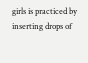girls is practiced by inserting drops of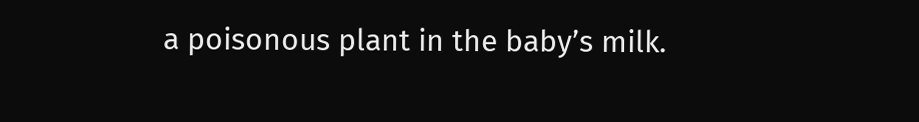a poisonous plant in the baby’s milk.